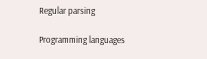Regular parsing

Programming languages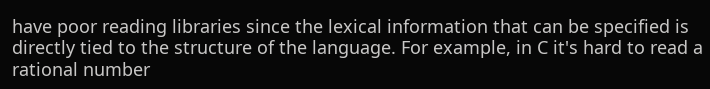have poor reading libraries since the lexical information that can be specified is directly tied to the structure of the language. For example, in C it's hard to read a rational number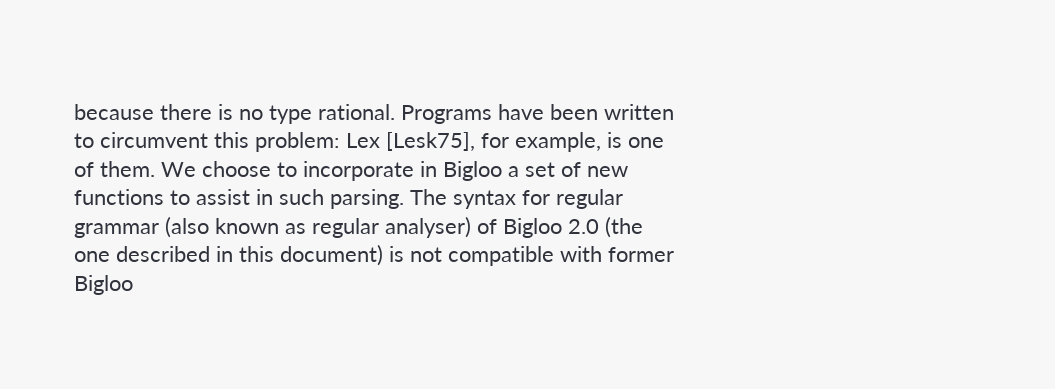because there is no type rational. Programs have been written to circumvent this problem: Lex [Lesk75], for example, is one of them. We choose to incorporate in Bigloo a set of new functions to assist in such parsing. The syntax for regular grammar (also known as regular analyser) of Bigloo 2.0 (the one described in this document) is not compatible with former Bigloo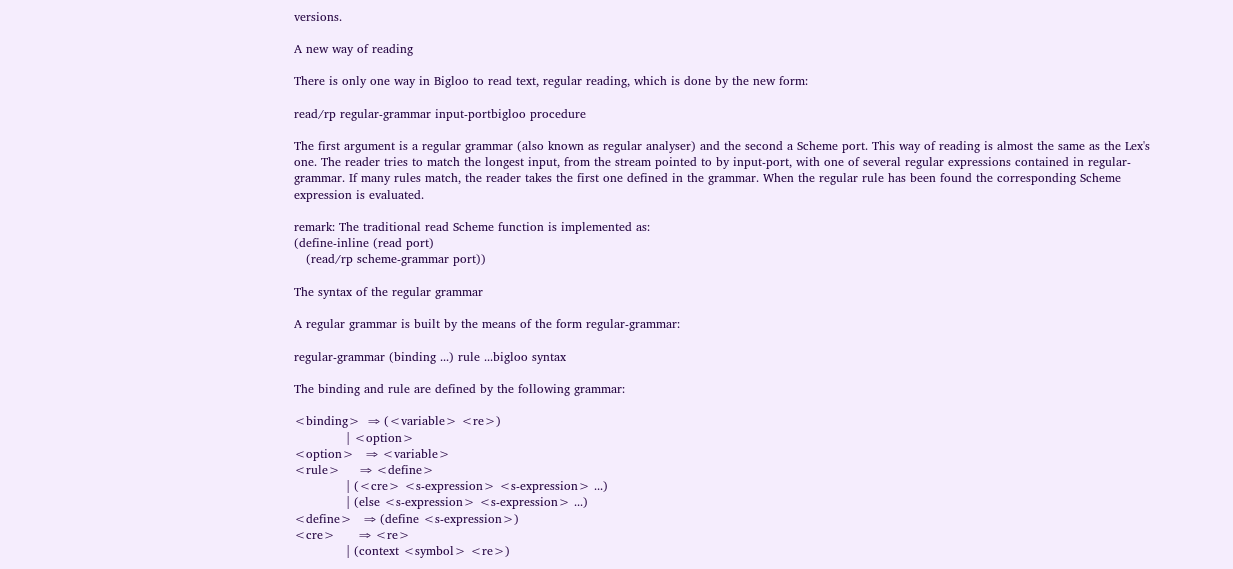versions.

A new way of reading

There is only one way in Bigloo to read text, regular reading, which is done by the new form:

read/rp regular-grammar input-portbigloo procedure

The first argument is a regular grammar (also known as regular analyser) and the second a Scheme port. This way of reading is almost the same as the Lex's one. The reader tries to match the longest input, from the stream pointed to by input-port, with one of several regular expressions contained in regular-grammar. If many rules match, the reader takes the first one defined in the grammar. When the regular rule has been found the corresponding Scheme expression is evaluated.

remark: The traditional read Scheme function is implemented as:
(define-inline (read port)
   (read/rp scheme-grammar port))

The syntax of the regular grammar

A regular grammar is built by the means of the form regular-grammar:

regular-grammar (binding ...) rule ...bigloo syntax

The binding and rule are defined by the following grammar:

<binding>  ⇒ (<variable> <re>)
             | <option>
<option>   ⇒ <variable>
<rule>     ⇒ <define>
             | (<cre> <s-expression> <s-expression> ...)
             | (else <s-expression> <s-expression> ...)
<define>   ⇒ (define <s-expression>)
<cre>      ⇒ <re>
             | (context <symbol> <re>)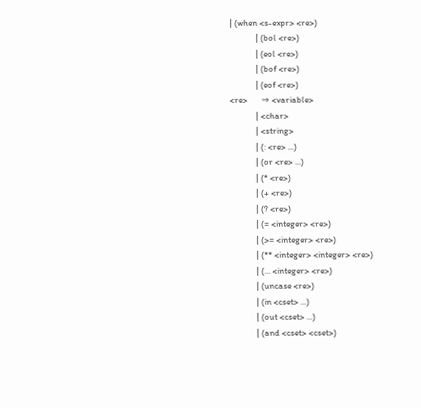| (when <s-expr> <re>)
             | (bol <re>)
             | (eol <re>)
             | (bof <re>)
             | (eof <re>)
<re>       ⇒ <variable>
             | <char>
             | <string>
             | (: <re> ...)
             | (or <re> ...)
             | (* <re>)
             | (+ <re>)
             | (? <re>)
             | (= <integer> <re>)
             | (>= <integer> <re>)
             | (** <integer> <integer> <re>)
             | (... <integer> <re>)
             | (uncase <re>)
             | (in <cset> ...)
             | (out <cset> ...)
             | (and <cset> <cset>)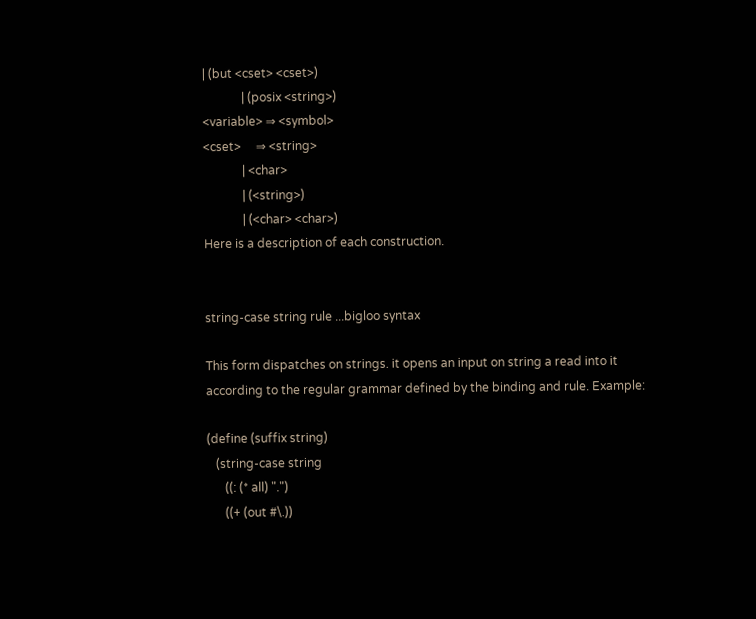| (but <cset> <cset>)
             | (posix <string>)
<variable> ⇒ <symbol>
<cset>     ⇒ <string>
             | <char>
             | (<string>)
             | (<char> <char>)
Here is a description of each construction.


string-case string rule ...bigloo syntax

This form dispatches on strings. it opens an input on string a read into it according to the regular grammar defined by the binding and rule. Example:

(define (suffix string)
   (string-case string
      ((: (* all) ".")
      ((+ (out #\.))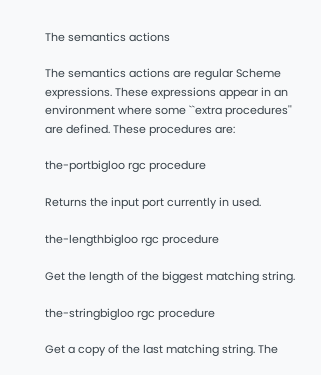The semantics actions

The semantics actions are regular Scheme expressions. These expressions appear in an environment where some ``extra procedures'' are defined. These procedures are:

the-portbigloo rgc procedure

Returns the input port currently in used.

the-lengthbigloo rgc procedure

Get the length of the biggest matching string.

the-stringbigloo rgc procedure

Get a copy of the last matching string. The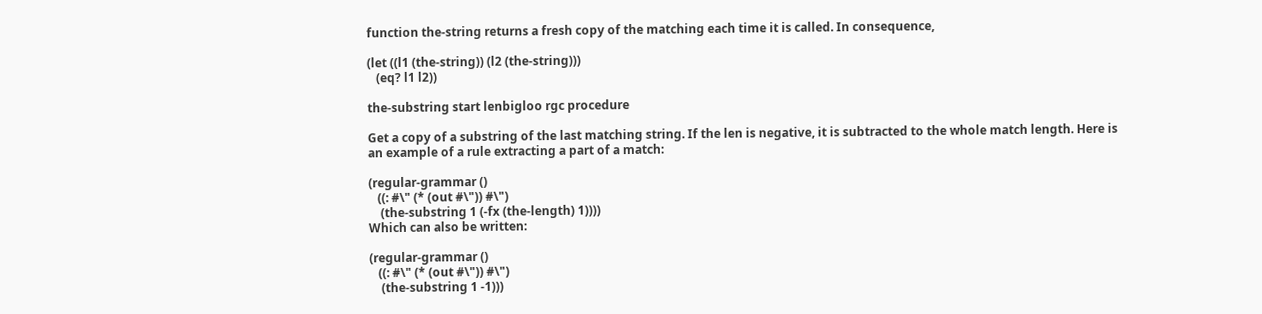function the-string returns a fresh copy of the matching each time it is called. In consequence,

(let ((l1 (the-string)) (l2 (the-string)))
   (eq? l1 l2))

the-substring start lenbigloo rgc procedure

Get a copy of a substring of the last matching string. If the len is negative, it is subtracted to the whole match length. Here is an example of a rule extracting a part of a match:

(regular-grammar ()
   ((: #\" (* (out #\")) #\")
    (the-substring 1 (-fx (the-length) 1))))
Which can also be written:

(regular-grammar ()
   ((: #\" (* (out #\")) #\")
    (the-substring 1 -1)))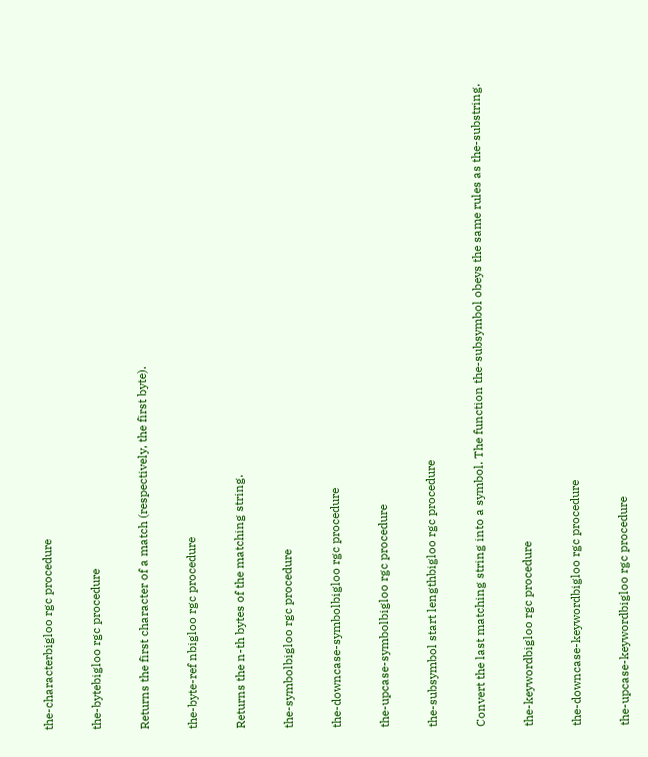the-characterbigloo rgc procedure

the-bytebigloo rgc procedure

Returns the first character of a match (respectively, the first byte).

the-byte-ref nbigloo rgc procedure

Returns the n-th bytes of the matching string.

the-symbolbigloo rgc procedure

the-downcase-symbolbigloo rgc procedure

the-upcase-symbolbigloo rgc procedure

the-subsymbol start lengthbigloo rgc procedure

Convert the last matching string into a symbol. The function the-subsymbol obeys the same rules as the-substring.

the-keywordbigloo rgc procedure

the-downcase-keywordbigloo rgc procedure

the-upcase-keywordbigloo rgc procedure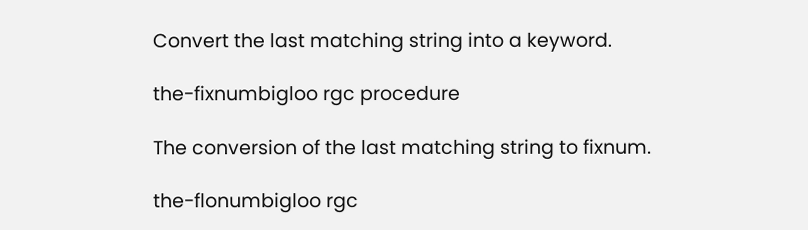Convert the last matching string into a keyword.

the-fixnumbigloo rgc procedure

The conversion of the last matching string to fixnum.

the-flonumbigloo rgc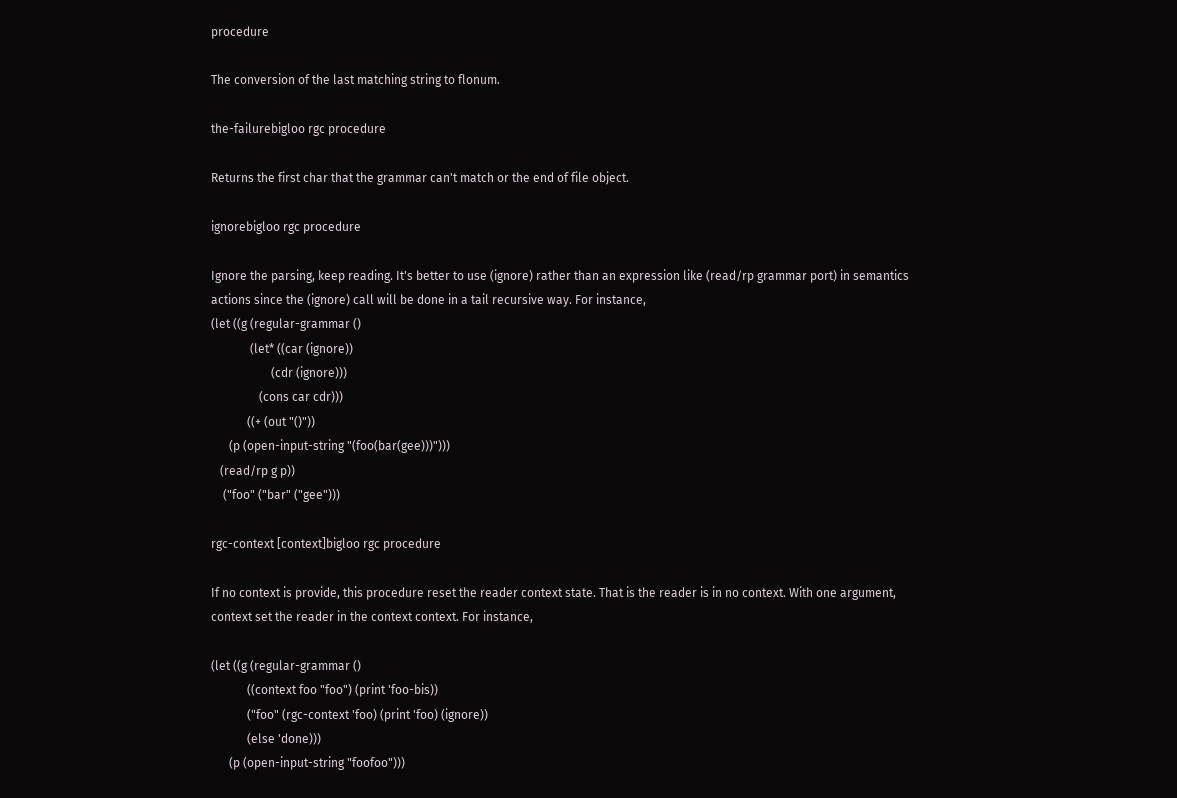procedure

The conversion of the last matching string to flonum.

the-failurebigloo rgc procedure

Returns the first char that the grammar can't match or the end of file object.

ignorebigloo rgc procedure

Ignore the parsing, keep reading. It's better to use (ignore) rather than an expression like (read/rp grammar port) in semantics actions since the (ignore) call will be done in a tail recursive way. For instance,
(let ((g (regular-grammar ()
             (let* ((car (ignore))
                    (cdr (ignore)))
                (cons car cdr)))
            ((+ (out "()"))
      (p (open-input-string "(foo(bar(gee)))")))
   (read/rp g p))
    ("foo" ("bar" ("gee")))

rgc-context [context]bigloo rgc procedure

If no context is provide, this procedure reset the reader context state. That is the reader is in no context. With one argument, context set the reader in the context context. For instance,

(let ((g (regular-grammar ()
            ((context foo "foo") (print 'foo-bis))
            ("foo" (rgc-context 'foo) (print 'foo) (ignore))
            (else 'done)))
      (p (open-input-string "foofoo")))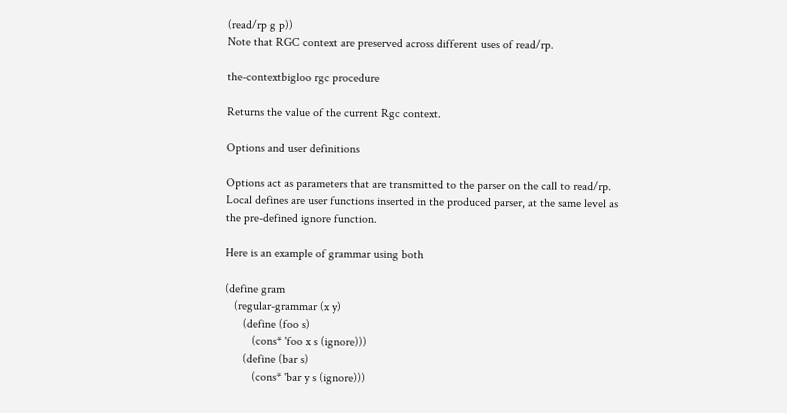(read/rp g p))
Note that RGC context are preserved across different uses of read/rp.

the-contextbigloo rgc procedure

Returns the value of the current Rgc context.

Options and user definitions

Options act as parameters that are transmitted to the parser on the call to read/rp. Local defines are user functions inserted in the produced parser, at the same level as the pre-defined ignore function.

Here is an example of grammar using both

(define gram
   (regular-grammar (x y)
      (define (foo s)
         (cons* 'foo x s (ignore)))
      (define (bar s)
         (cons* 'bar y s (ignore)))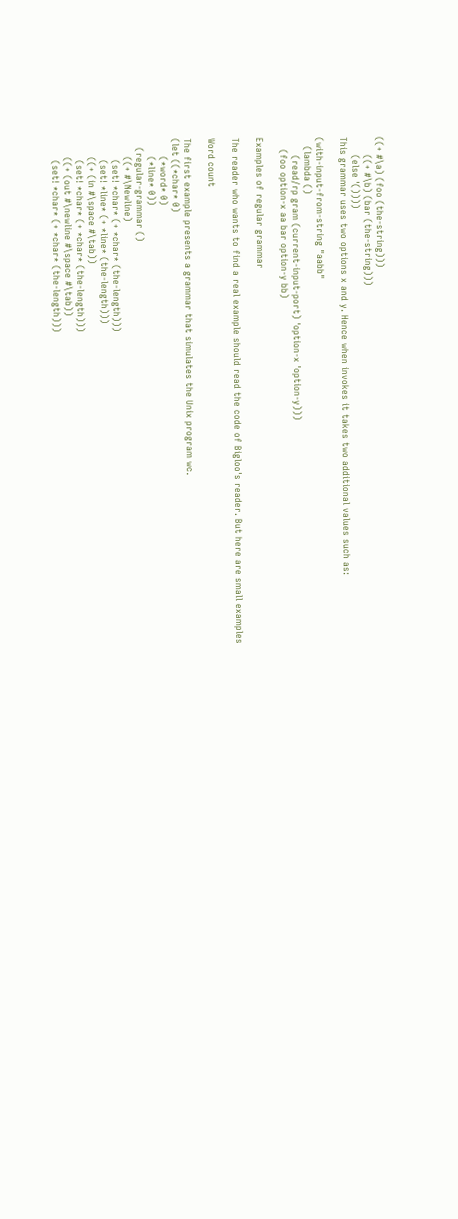((+ #\a) (foo (the-string)))
      ((+ #\b) (bar (the-string)))
      (else '())))
This grammar uses two options x and y. Hence when invokes it takes two additional values such as:

(with-input-from-string "aabb"
   (lambda ()
      (read/rp gram (current-input-port) 'option-x 'option-y)))
    (foo option-x aa bar option-y bb)

Examples of regular grammar

The reader who wants to find a real example should read the code of Bigloo's reader. But here are small examples

Word count

The first example presents a grammar that simulates the Unix program wc.
(let ((*char* 0)
      (*word* 0)
      (*line* 0))
   (regular-grammar ()
      ((+ #\Newline)
       (set! *char* (+ *char* (the-length)))
       (set! *line* (+ *line* (the-length)))
      ((+ (in #\space #\tab))
       (set! *char* (+ *char* (the-length)))
      ((+ (out #\newline #\space #\tab))
       (set! *char* (+ *char* (the-length)))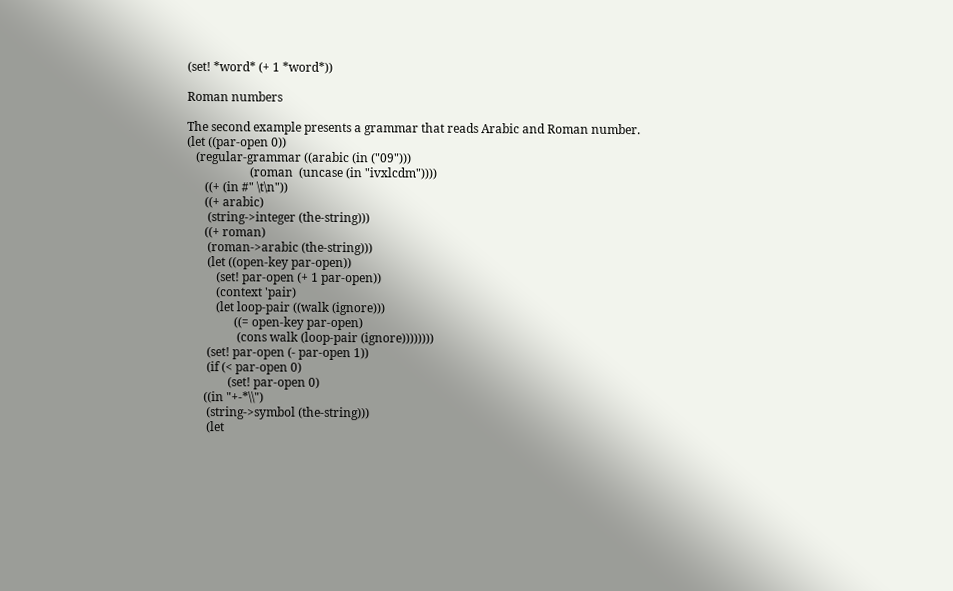(set! *word* (+ 1 *word*))

Roman numbers

The second example presents a grammar that reads Arabic and Roman number.
(let ((par-open 0))
   (regular-grammar ((arabic (in ("09")))
                     (roman  (uncase (in "ivxlcdm"))))
      ((+ (in #" \t\n"))
      ((+ arabic)
       (string->integer (the-string)))
      ((+ roman)
       (roman->arabic (the-string)))
       (let ((open-key par-open))
          (set! par-open (+ 1 par-open))
          (context 'pair)
          (let loop-pair ((walk (ignore)))
                ((= open-key par-open)
                 (cons walk (loop-pair (ignore))))))))
       (set! par-open (- par-open 1))
       (if (< par-open 0)
              (set! par-open 0)
      ((in "+-*\\")
       (string->symbol (the-string)))
       (let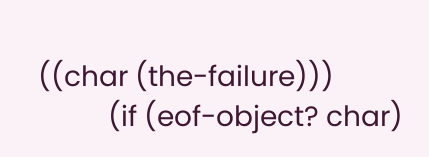((char (the-failure)))
          (if (eof-object? char)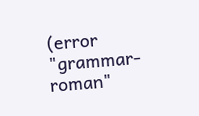(error "grammar-roman"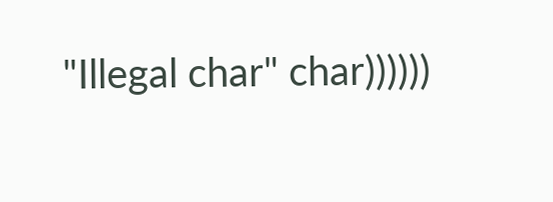"Illegal char" char))))))